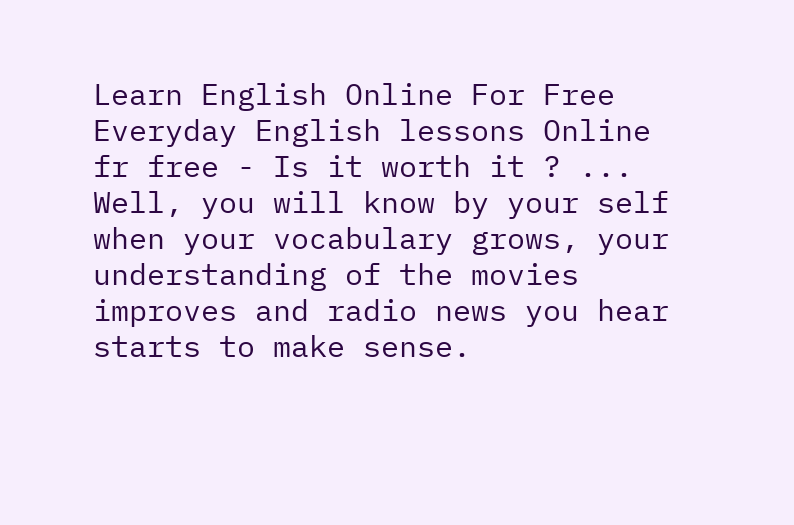Learn English Online For Free
Everyday English lessons Online fr free - Is it worth it ? ... Well, you will know by your self when your vocabulary grows, your understanding of the movies improves and radio news you hear starts to make sense.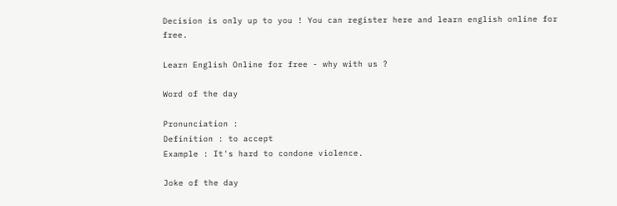Decision is only up to you ! You can register here and learn english online for free.

Learn English Online for free - why with us ?

Word of the day

Pronunciation :
Definition : to accept
Example : It's hard to condone violence.

Joke of the day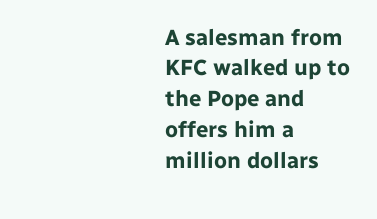A salesman from KFC walked up to the Pope and offers him a million dollars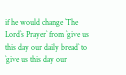if he would change `The Lord`s Prayer` from `give us this day our daily bread` to `give us this day our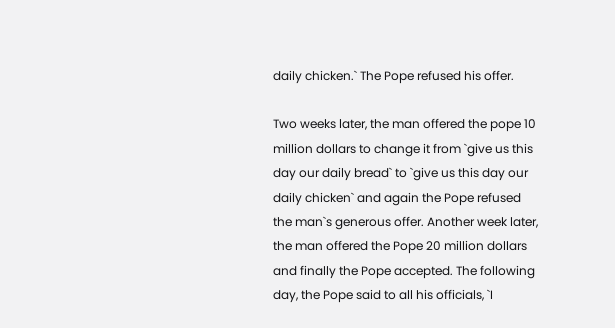daily chicken.` The Pope refused his offer.

Two weeks later, the man offered the pope 10 million dollars to change it from `give us this day our daily bread` to `give us this day our daily chicken` and again the Pope refused the man`s generous offer. Another week later, the man offered the Pope 20 million dollars and finally the Pope accepted. The following day, the Pope said to all his officials, `I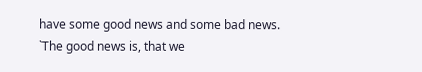have some good news and some bad news. `The good news is, that we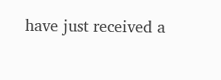have just received a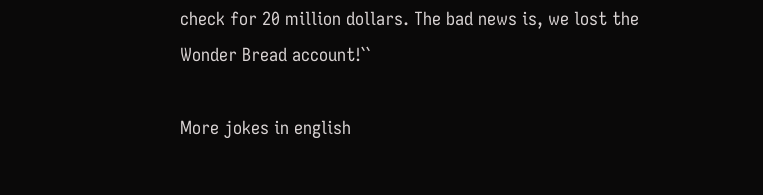check for 20 million dollars. The bad news is, we lost the Wonder Bread account!``

More jokes in english